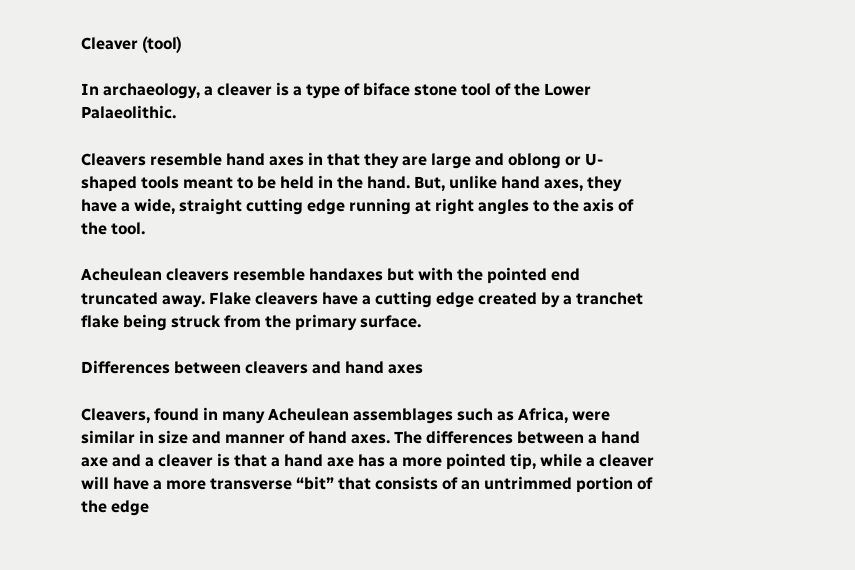Cleaver (tool)

In archaeology, a cleaver is a type of biface stone tool of the Lower Palaeolithic.

Cleavers resemble hand axes in that they are large and oblong or U-shaped tools meant to be held in the hand. But, unlike hand axes, they have a wide, straight cutting edge running at right angles to the axis of the tool.

Acheulean cleavers resemble handaxes but with the pointed end truncated away. Flake cleavers have a cutting edge created by a tranchet flake being struck from the primary surface.

Differences between cleavers and hand axes

Cleavers, found in many Acheulean assemblages such as Africa, were similar in size and manner of hand axes. The differences between a hand axe and a cleaver is that a hand axe has a more pointed tip, while a cleaver will have a more transverse “bit” that consists of an untrimmed portion of the edge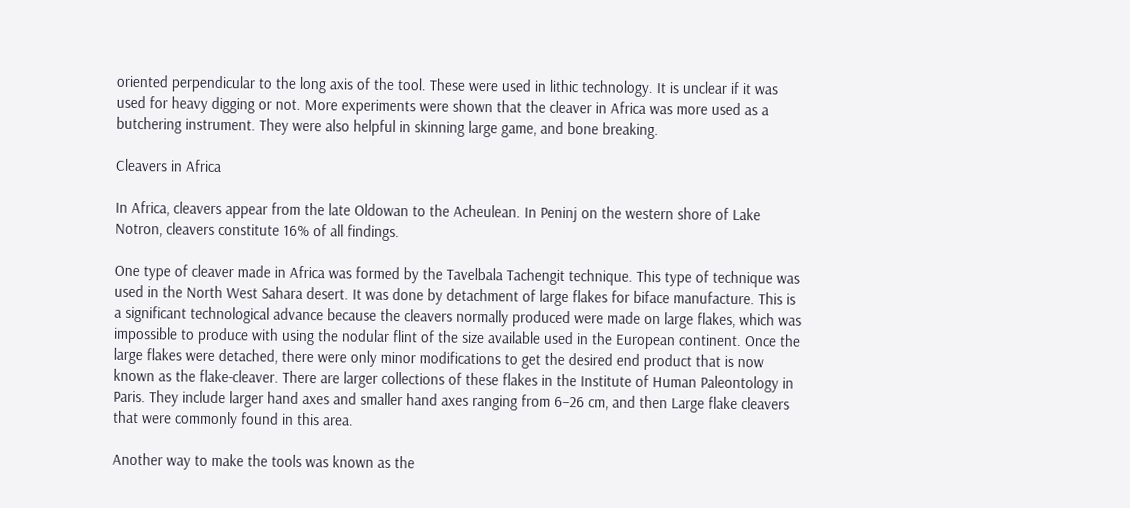oriented perpendicular to the long axis of the tool. These were used in lithic technology. It is unclear if it was used for heavy digging or not. More experiments were shown that the cleaver in Africa was more used as a butchering instrument. They were also helpful in skinning large game, and bone breaking.

Cleavers in Africa

In Africa, cleavers appear from the late Oldowan to the Acheulean. In Peninj on the western shore of Lake Notron, cleavers constitute 16% of all findings.

One type of cleaver made in Africa was formed by the Tavelbala Tachengit technique. This type of technique was used in the North West Sahara desert. It was done by detachment of large flakes for biface manufacture. This is a significant technological advance because the cleavers normally produced were made on large flakes, which was impossible to produce with using the nodular flint of the size available used in the European continent. Once the large flakes were detached, there were only minor modifications to get the desired end product that is now known as the flake-cleaver. There are larger collections of these flakes in the Institute of Human Paleontology in Paris. They include larger hand axes and smaller hand axes ranging from 6–26 cm, and then Large flake cleavers that were commonly found in this area.

Another way to make the tools was known as the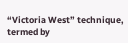“Victoria West” technique, termed by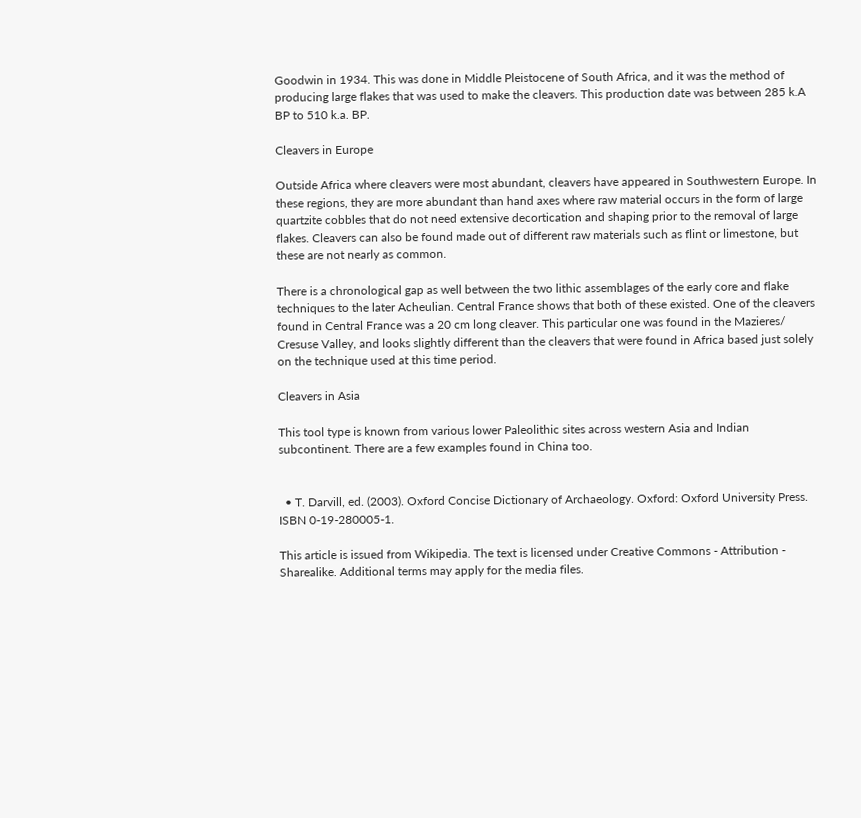Goodwin in 1934. This was done in Middle Pleistocene of South Africa, and it was the method of producing large flakes that was used to make the cleavers. This production date was between 285 k.A BP to 510 k.a. BP.

Cleavers in Europe

Outside Africa where cleavers were most abundant, cleavers have appeared in Southwestern Europe. In these regions, they are more abundant than hand axes where raw material occurs in the form of large quartzite cobbles that do not need extensive decortication and shaping prior to the removal of large flakes. Cleavers can also be found made out of different raw materials such as flint or limestone, but these are not nearly as common.

There is a chronological gap as well between the two lithic assemblages of the early core and flake techniques to the later Acheulian. Central France shows that both of these existed. One of the cleavers found in Central France was a 20 cm long cleaver. This particular one was found in the Mazieres/ Cresuse Valley, and looks slightly different than the cleavers that were found in Africa based just solely on the technique used at this time period.

Cleavers in Asia

This tool type is known from various lower Paleolithic sites across western Asia and Indian subcontinent. There are a few examples found in China too.


  • T. Darvill, ed. (2003). Oxford Concise Dictionary of Archaeology. Oxford: Oxford University Press. ISBN 0-19-280005-1.

This article is issued from Wikipedia. The text is licensed under Creative Commons - Attribution - Sharealike. Additional terms may apply for the media files.